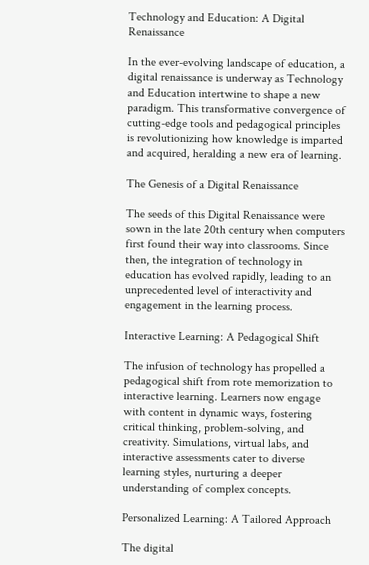Technology and Education: A Digital Renaissance

In the ever-evolving landscape of education, a digital renaissance is underway as Technology and Education intertwine to shape a new paradigm. This transformative convergence of cutting-edge tools and pedagogical principles is revolutionizing how knowledge is imparted and acquired, heralding a new era of learning.

The Genesis of a Digital Renaissance

The seeds of this Digital Renaissance were sown in the late 20th century when computers first found their way into classrooms. Since then, the integration of technology in education has evolved rapidly, leading to an unprecedented level of interactivity and engagement in the learning process.

Interactive Learning: A Pedagogical Shift

The infusion of technology has propelled a pedagogical shift from rote memorization to interactive learning. Learners now engage with content in dynamic ways, fostering critical thinking, problem-solving, and creativity. Simulations, virtual labs, and interactive assessments cater to diverse learning styles, nurturing a deeper understanding of complex concepts.

Personalized Learning: A Tailored Approach

The digital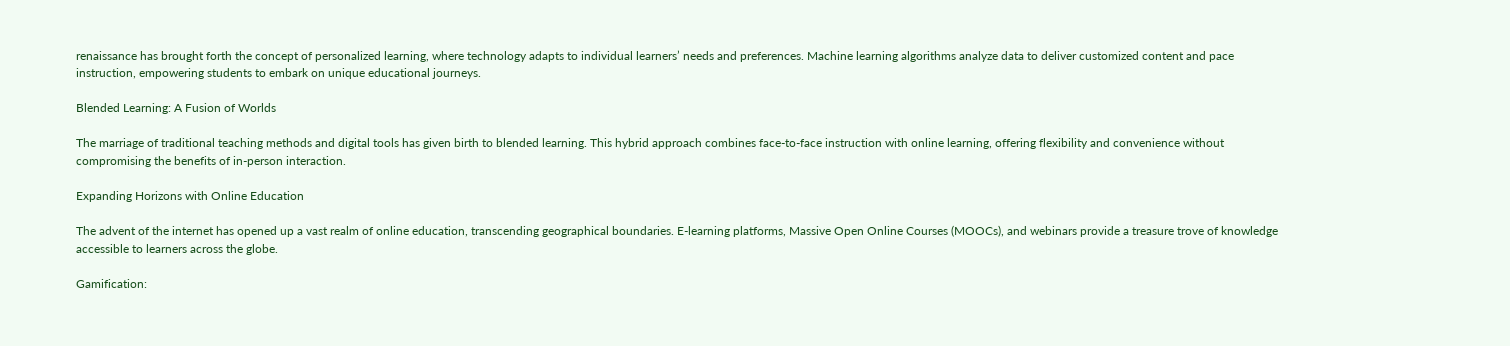renaissance has brought forth the concept of personalized learning, where technology adapts to individual learners’ needs and preferences. Machine learning algorithms analyze data to deliver customized content and pace instruction, empowering students to embark on unique educational journeys.

Blended Learning: A Fusion of Worlds

The marriage of traditional teaching methods and digital tools has given birth to blended learning. This hybrid approach combines face-to-face instruction with online learning, offering flexibility and convenience without compromising the benefits of in-person interaction.

Expanding Horizons with Online Education

The advent of the internet has opened up a vast realm of online education, transcending geographical boundaries. E-learning platforms, Massive Open Online Courses (MOOCs), and webinars provide a treasure trove of knowledge accessible to learners across the globe.

Gamification: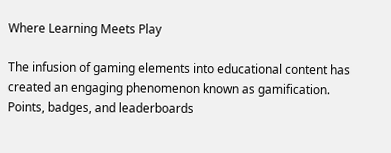Where Learning Meets Play

The infusion of gaming elements into educational content has created an engaging phenomenon known as gamification. Points, badges, and leaderboards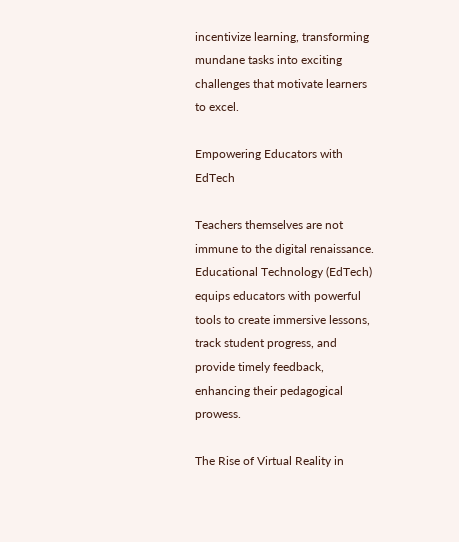incentivize learning, transforming mundane tasks into exciting challenges that motivate learners to excel.

Empowering Educators with EdTech

Teachers themselves are not immune to the digital renaissance. Educational Technology (EdTech) equips educators with powerful tools to create immersive lessons, track student progress, and provide timely feedback, enhancing their pedagogical prowess.

The Rise of Virtual Reality in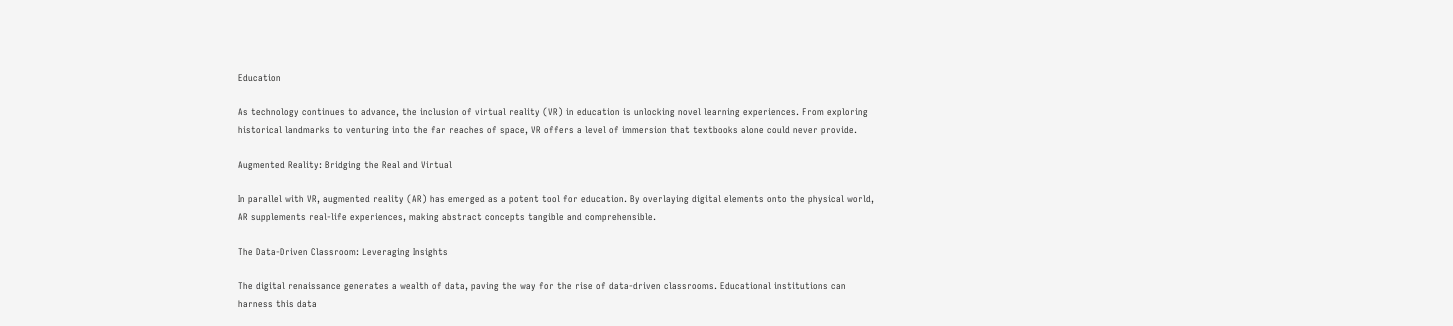Education

As technology continues to advance, the inclusion of virtual reality (VR) in education is unlocking novel learning experiences. From exploring historical landmarks to venturing into the far reaches of space, VR offers a level of immersion that textbooks alone could never provide.

Augmented Reality: Bridging the Real and Virtual

In parallel with VR, augmented reality (AR) has emerged as a potent tool for education. By overlaying digital elements onto the physical world, AR supplements real-life experiences, making abstract concepts tangible and comprehensible.

The Data-Driven Classroom: Leveraging Insights

The digital renaissance generates a wealth of data, paving the way for the rise of data-driven classrooms. Educational institutions can harness this data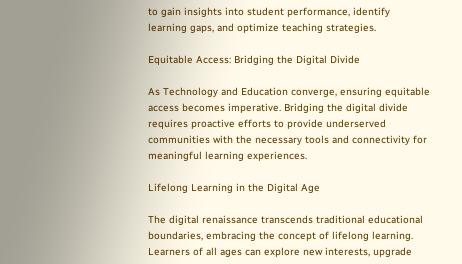to gain insights into student performance, identify learning gaps, and optimize teaching strategies.

Equitable Access: Bridging the Digital Divide

As Technology and Education converge, ensuring equitable access becomes imperative. Bridging the digital divide requires proactive efforts to provide underserved communities with the necessary tools and connectivity for meaningful learning experiences.

Lifelong Learning in the Digital Age

The digital renaissance transcends traditional educational boundaries, embracing the concept of lifelong learning. Learners of all ages can explore new interests, upgrade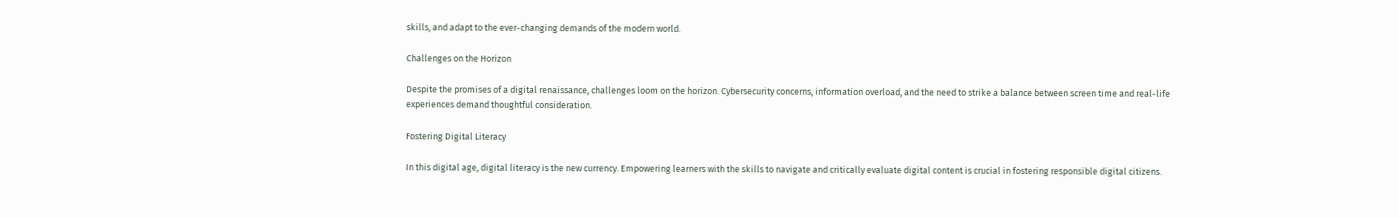skills, and adapt to the ever-changing demands of the modern world.

Challenges on the Horizon

Despite the promises of a digital renaissance, challenges loom on the horizon. Cybersecurity concerns, information overload, and the need to strike a balance between screen time and real-life experiences demand thoughtful consideration.

Fostering Digital Literacy

In this digital age, digital literacy is the new currency. Empowering learners with the skills to navigate and critically evaluate digital content is crucial in fostering responsible digital citizens.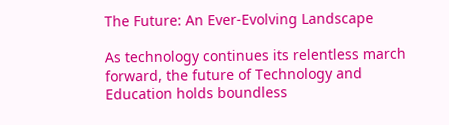The Future: An Ever-Evolving Landscape

As technology continues its relentless march forward, the future of Technology and Education holds boundless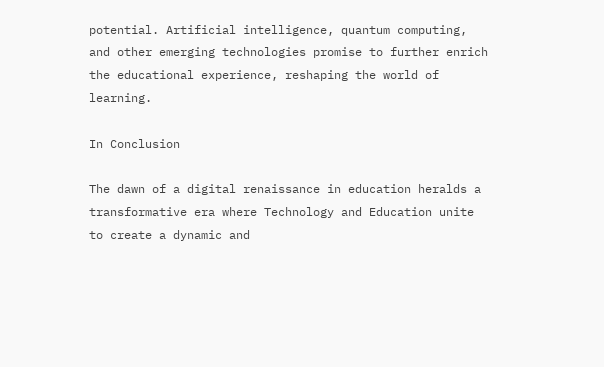potential. Artificial intelligence, quantum computing, and other emerging technologies promise to further enrich the educational experience, reshaping the world of learning.

In Conclusion

The dawn of a digital renaissance in education heralds a transformative era where Technology and Education unite to create a dynamic and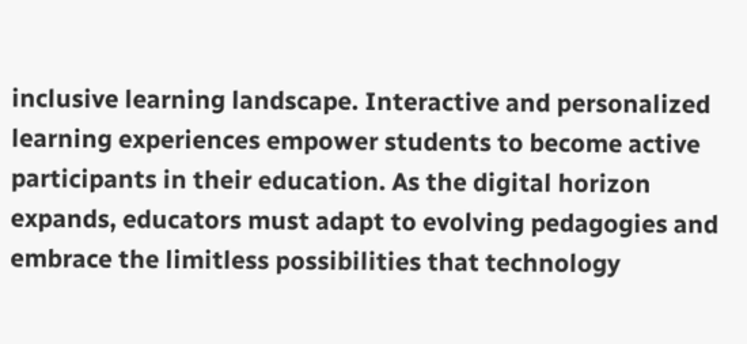inclusive learning landscape. Interactive and personalized learning experiences empower students to become active participants in their education. As the digital horizon expands, educators must adapt to evolving pedagogies and embrace the limitless possibilities that technology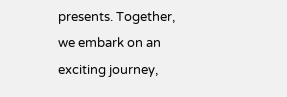presents. Together, we embark on an exciting journey,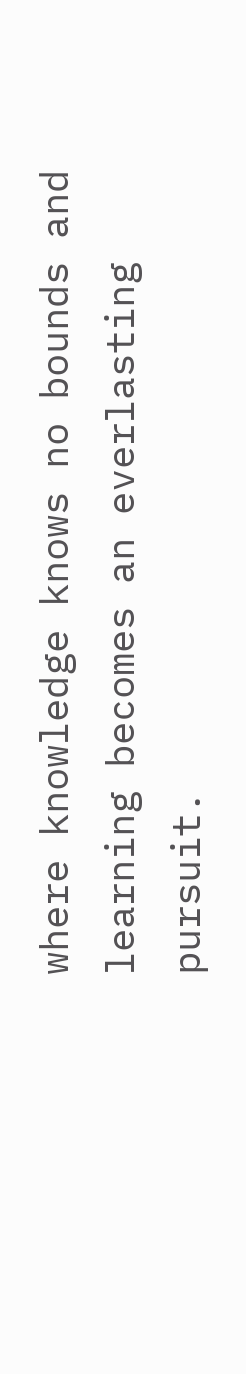where knowledge knows no bounds and learning becomes an everlasting pursuit.